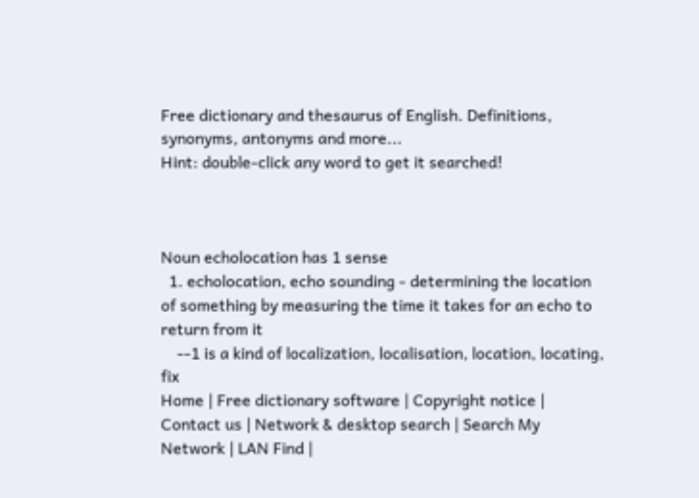Free dictionary and thesaurus of English. Definitions, synonyms, antonyms and more...
Hint: double-click any word to get it searched!



Noun echolocation has 1 sense
  1. echolocation, echo sounding - determining the location of something by measuring the time it takes for an echo to return from it
    --1 is a kind of localization, localisation, location, locating, fix
Home | Free dictionary software | Copyright notice | Contact us | Network & desktop search | Search My Network | LAN Find |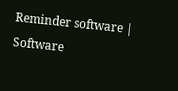Reminder software | Software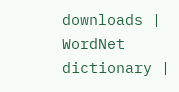downloads | WordNet dictionary |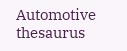Automotive thesaurus